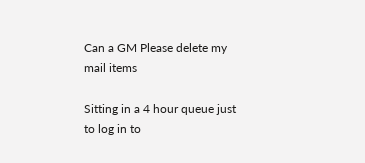Can a GM Please delete my mail items

Sitting in a 4 hour queue just to log in to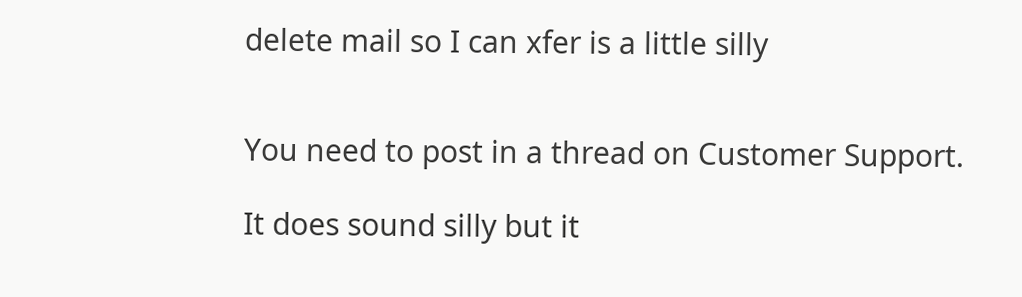delete mail so I can xfer is a little silly


You need to post in a thread on Customer Support.

It does sound silly but it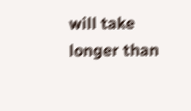will take longer than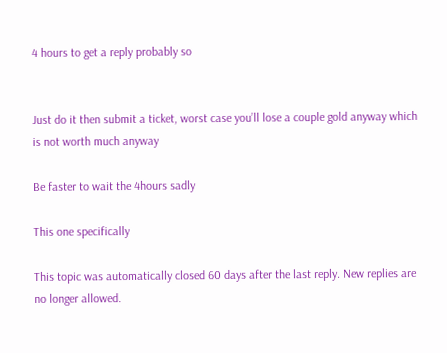4 hours to get a reply probably so


Just do it then submit a ticket, worst case you’ll lose a couple gold anyway which is not worth much anyway

Be faster to wait the 4hours sadly

This one specifically

This topic was automatically closed 60 days after the last reply. New replies are no longer allowed.